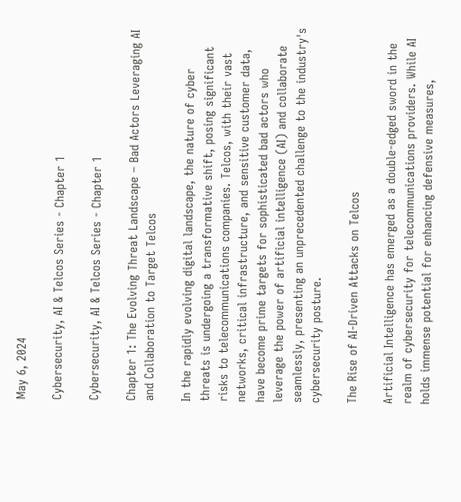May 6, 2024

Cybersecurity, AI & Telcos Series - Chapter 1

Cybersecurity, AI & Telcos Series - Chapter 1

Chapter 1: The Evolving Threat Landscape – Bad Actors Leveraging AI and Collaboration to Target Telcos

In the rapidly evolving digital landscape, the nature of cyber threats is undergoing a transformative shift, posing significant risks to telecommunications companies. Telcos, with their vast networks, critical infrastructure, and sensitive customer data, have become prime targets for sophisticated bad actors who leverage the power of artificial intelligence (AI) and collaborate seamlessly, presenting an unprecedented challenge to the industry's cybersecurity posture.

The Rise of AI-Driven Attacks on Telcos

Artificial Intelligence has emerged as a double-edged sword in the realm of cybersecurity for telecommunications providers. While AI holds immense potential for enhancing defensive measures,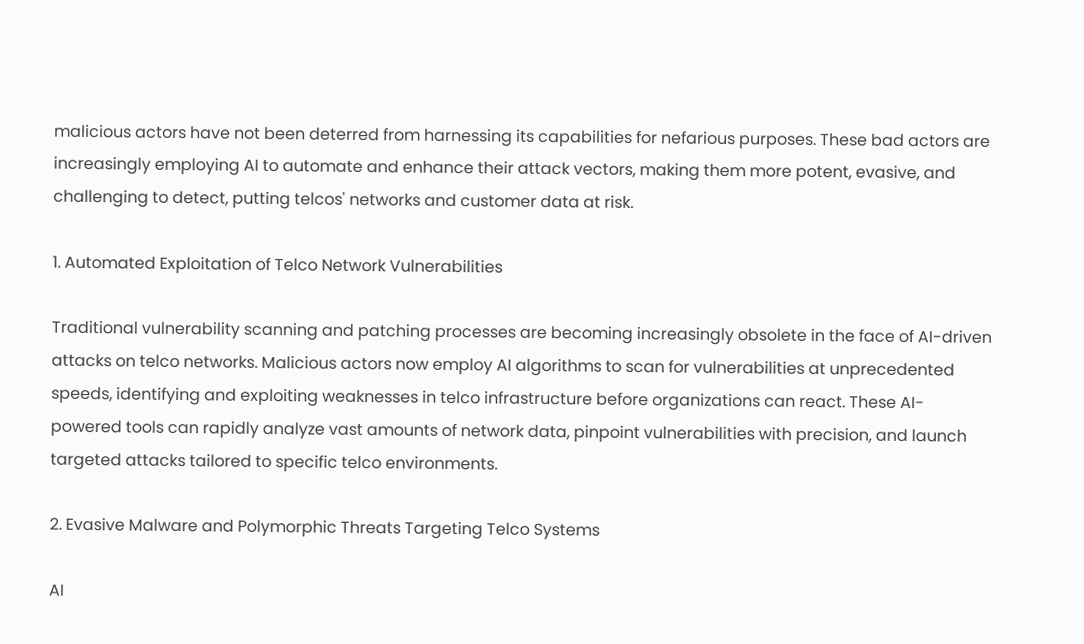malicious actors have not been deterred from harnessing its capabilities for nefarious purposes. These bad actors are increasingly employing AI to automate and enhance their attack vectors, making them more potent, evasive, and challenging to detect, putting telcos' networks and customer data at risk.

1. Automated Exploitation of Telco Network Vulnerabilities

Traditional vulnerability scanning and patching processes are becoming increasingly obsolete in the face of AI-driven attacks on telco networks. Malicious actors now employ AI algorithms to scan for vulnerabilities at unprecedented speeds, identifying and exploiting weaknesses in telco infrastructure before organizations can react. These AI-powered tools can rapidly analyze vast amounts of network data, pinpoint vulnerabilities with precision, and launch targeted attacks tailored to specific telco environments.

2. Evasive Malware and Polymorphic Threats Targeting Telco Systems

AI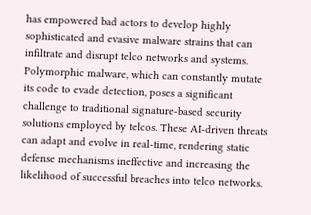has empowered bad actors to develop highly sophisticated and evasive malware strains that can infiltrate and disrupt telco networks and systems. Polymorphic malware, which can constantly mutate its code to evade detection, poses a significant challenge to traditional signature-based security solutions employed by telcos. These AI-driven threats can adapt and evolve in real-time, rendering static defense mechanisms ineffective and increasing the likelihood of successful breaches into telco networks.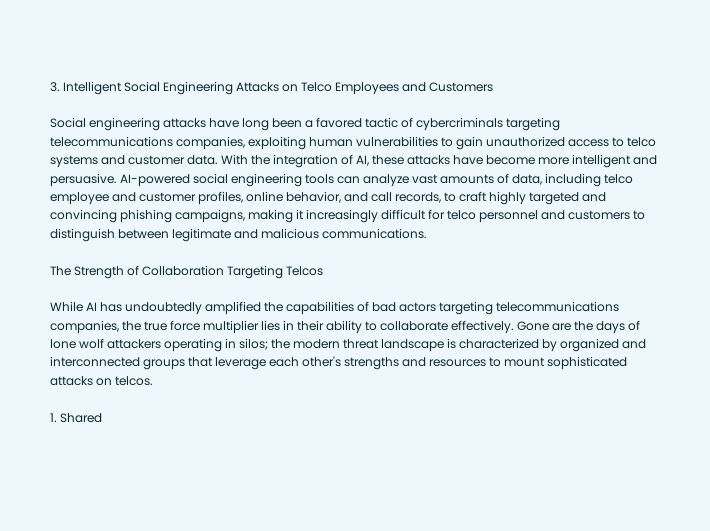3. Intelligent Social Engineering Attacks on Telco Employees and Customers

Social engineering attacks have long been a favored tactic of cybercriminals targeting telecommunications companies, exploiting human vulnerabilities to gain unauthorized access to telco systems and customer data. With the integration of AI, these attacks have become more intelligent and persuasive. AI-powered social engineering tools can analyze vast amounts of data, including telco employee and customer profiles, online behavior, and call records, to craft highly targeted and convincing phishing campaigns, making it increasingly difficult for telco personnel and customers to distinguish between legitimate and malicious communications.

The Strength of Collaboration Targeting Telcos

While AI has undoubtedly amplified the capabilities of bad actors targeting telecommunications companies, the true force multiplier lies in their ability to collaborate effectively. Gone are the days of lone wolf attackers operating in silos; the modern threat landscape is characterized by organized and interconnected groups that leverage each other's strengths and resources to mount sophisticated attacks on telcos.

1. Shared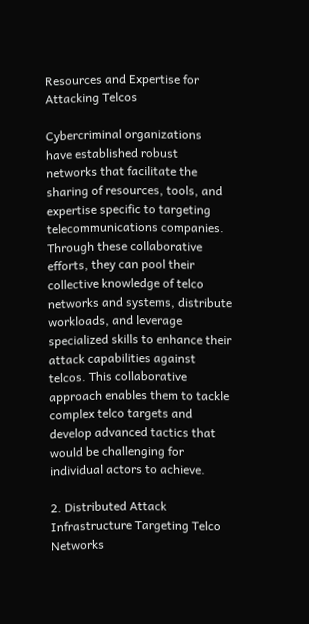Resources and Expertise for Attacking Telcos

Cybercriminal organizations have established robust networks that facilitate the sharing of resources, tools, and expertise specific to targeting telecommunications companies. Through these collaborative efforts, they can pool their collective knowledge of telco networks and systems, distribute workloads, and leverage specialized skills to enhance their attack capabilities against telcos. This collaborative approach enables them to tackle complex telco targets and develop advanced tactics that would be challenging for individual actors to achieve.

2. Distributed Attack Infrastructure Targeting Telco Networks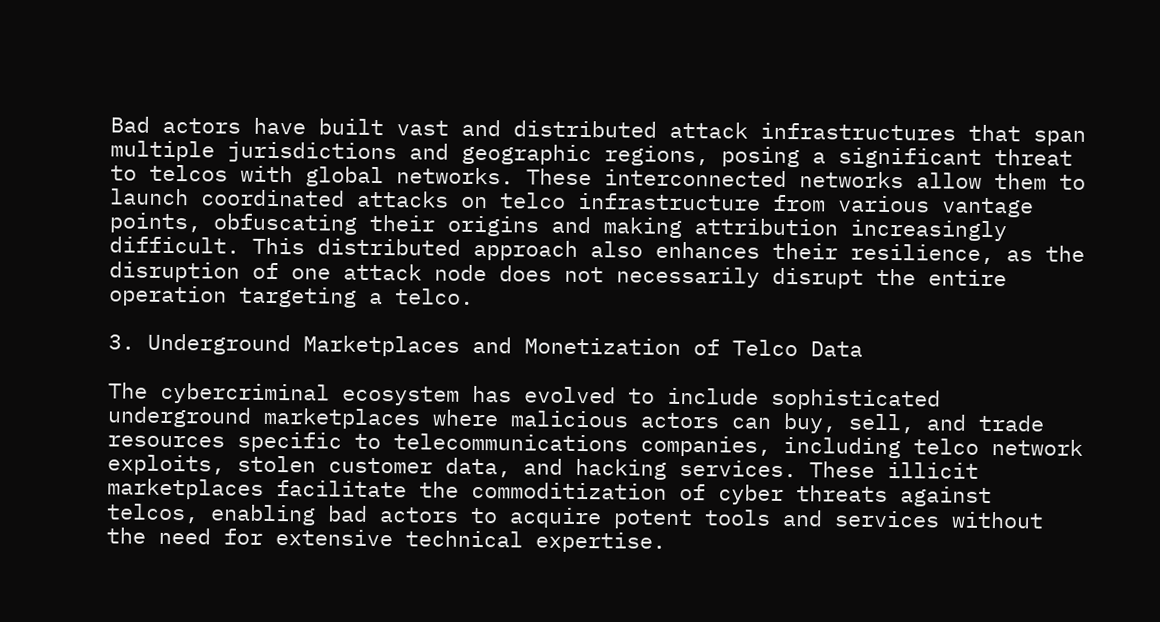Bad actors have built vast and distributed attack infrastructures that span multiple jurisdictions and geographic regions, posing a significant threat to telcos with global networks. These interconnected networks allow them to launch coordinated attacks on telco infrastructure from various vantage points, obfuscating their origins and making attribution increasingly difficult. This distributed approach also enhances their resilience, as the disruption of one attack node does not necessarily disrupt the entire operation targeting a telco.

3. Underground Marketplaces and Monetization of Telco Data

The cybercriminal ecosystem has evolved to include sophisticated underground marketplaces where malicious actors can buy, sell, and trade resources specific to telecommunications companies, including telco network exploits, stolen customer data, and hacking services. These illicit marketplaces facilitate the commoditization of cyber threats against telcos, enabling bad actors to acquire potent tools and services without the need for extensive technical expertise.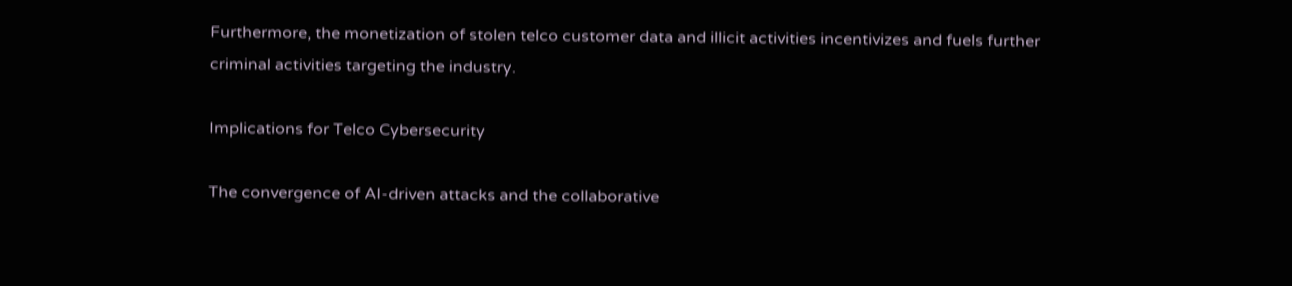Furthermore, the monetization of stolen telco customer data and illicit activities incentivizes and fuels further criminal activities targeting the industry.

Implications for Telco Cybersecurity

The convergence of AI-driven attacks and the collaborative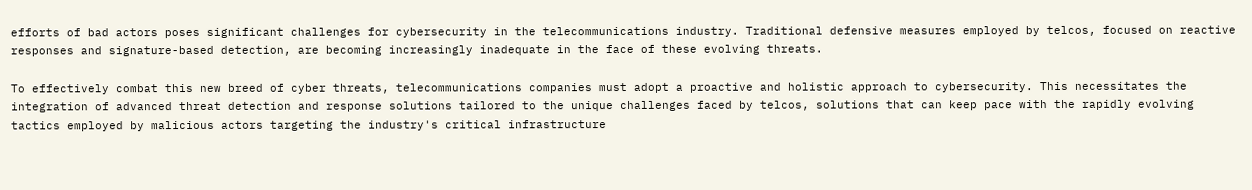efforts of bad actors poses significant challenges for cybersecurity in the telecommunications industry. Traditional defensive measures employed by telcos, focused on reactive responses and signature-based detection, are becoming increasingly inadequate in the face of these evolving threats.

To effectively combat this new breed of cyber threats, telecommunications companies must adopt a proactive and holistic approach to cybersecurity. This necessitates the integration of advanced threat detection and response solutions tailored to the unique challenges faced by telcos, solutions that can keep pace with the rapidly evolving tactics employed by malicious actors targeting the industry's critical infrastructure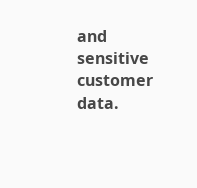and sensitive customer data.